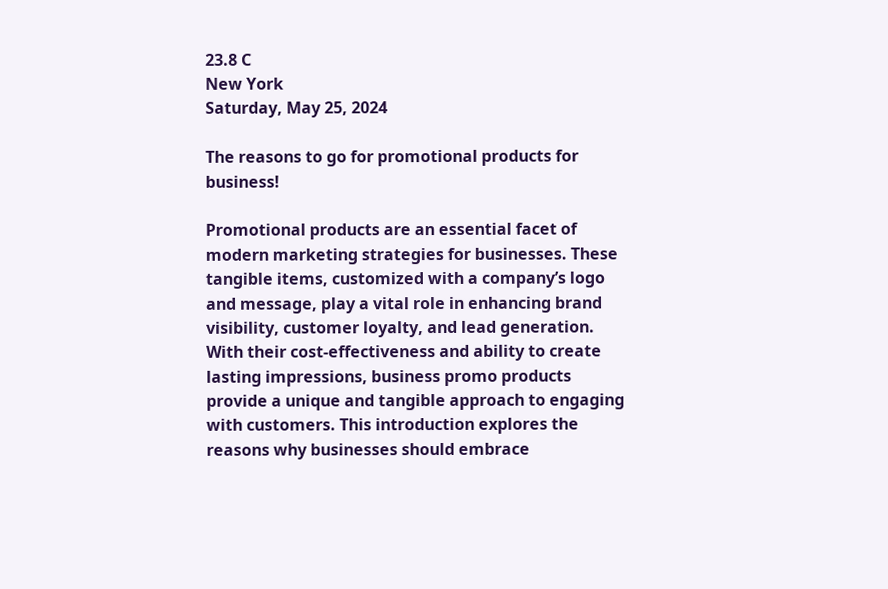23.8 C
New York
Saturday, May 25, 2024

The reasons to go for promotional products for business!

Promotional products are an essential facet of modern marketing strategies for businesses. These tangible items, customized with a company’s logo and message, play a vital role in enhancing brand visibility, customer loyalty, and lead generation. With their cost-effectiveness and ability to create lasting impressions, business promo products provide a unique and tangible approach to engaging with customers. This introduction explores the reasons why businesses should embrace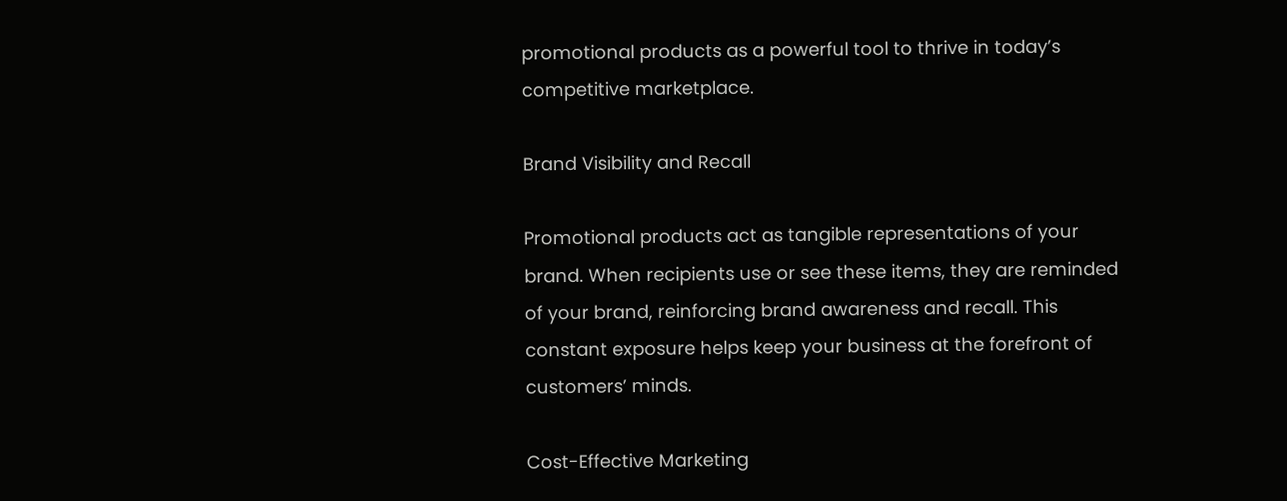promotional products as a powerful tool to thrive in today’s competitive marketplace.

Brand Visibility and Recall

Promotional products act as tangible representations of your brand. When recipients use or see these items, they are reminded of your brand, reinforcing brand awareness and recall. This constant exposure helps keep your business at the forefront of customers’ minds.

Cost-Effective Marketing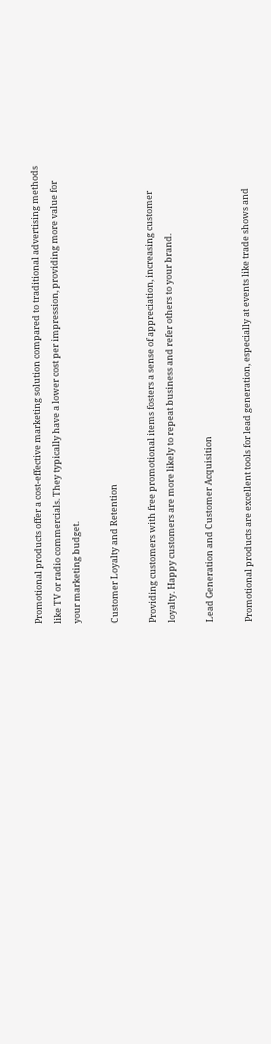Promotional products offer a cost-effective marketing solution compared to traditional advertising methods like TV or radio commercials. They typically have a lower cost per impression, providing more value for your marketing budget.

Customer Loyalty and Retention

Providing customers with free promotional items fosters a sense of appreciation, increasing customer loyalty. Happy customers are more likely to repeat business and refer others to your brand.

Lead Generation and Customer Acquisition

Promotional products are excellent tools for lead generation, especially at events like trade shows and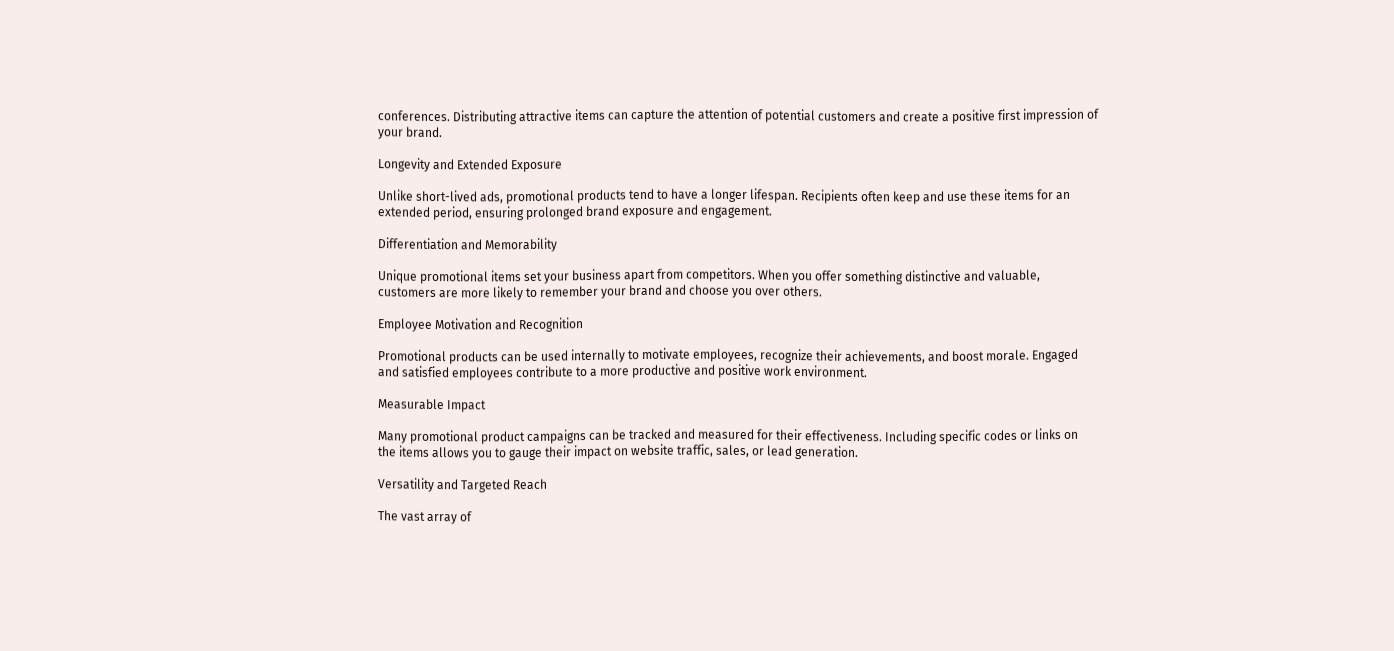conferences. Distributing attractive items can capture the attention of potential customers and create a positive first impression of your brand.

Longevity and Extended Exposure

Unlike short-lived ads, promotional products tend to have a longer lifespan. Recipients often keep and use these items for an extended period, ensuring prolonged brand exposure and engagement.

Differentiation and Memorability

Unique promotional items set your business apart from competitors. When you offer something distinctive and valuable, customers are more likely to remember your brand and choose you over others.

Employee Motivation and Recognition

Promotional products can be used internally to motivate employees, recognize their achievements, and boost morale. Engaged and satisfied employees contribute to a more productive and positive work environment.

Measurable Impact

Many promotional product campaigns can be tracked and measured for their effectiveness. Including specific codes or links on the items allows you to gauge their impact on website traffic, sales, or lead generation.

Versatility and Targeted Reach

The vast array of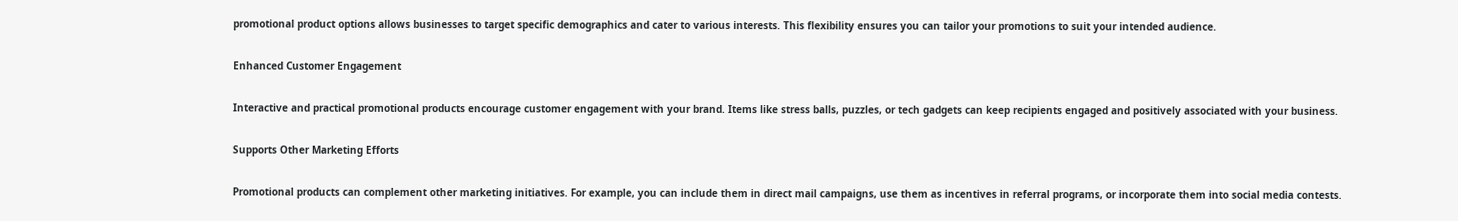promotional product options allows businesses to target specific demographics and cater to various interests. This flexibility ensures you can tailor your promotions to suit your intended audience.

Enhanced Customer Engagement

Interactive and practical promotional products encourage customer engagement with your brand. Items like stress balls, puzzles, or tech gadgets can keep recipients engaged and positively associated with your business.

Supports Other Marketing Efforts

Promotional products can complement other marketing initiatives. For example, you can include them in direct mail campaigns, use them as incentives in referral programs, or incorporate them into social media contests.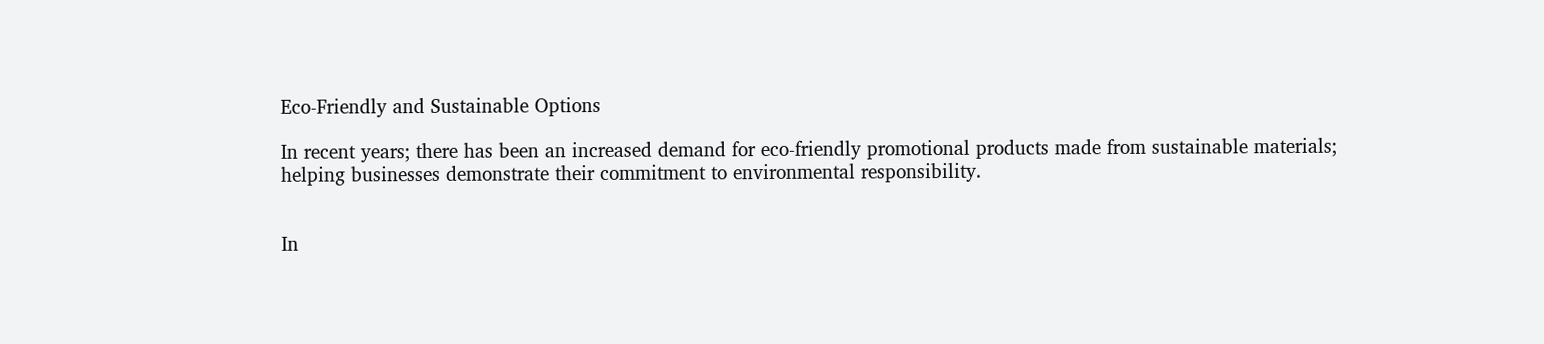Eco-Friendly and Sustainable Options

In recent years; there has been an increased demand for eco-friendly promotional products made from sustainable materials; helping businesses demonstrate their commitment to environmental responsibility.


In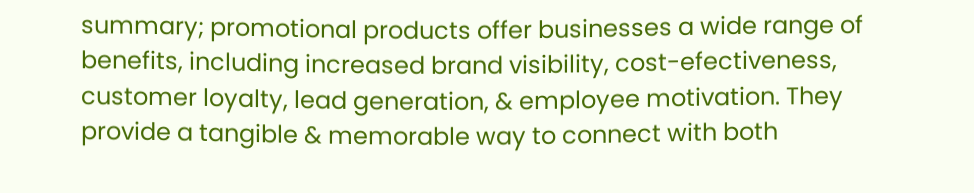summary; promotional products offer businesses a wide range of benefits, including increased brand visibility, cost-efectiveness, customer loyalty, lead generation, & employee motivation. They provide a tangible & memorable way to connect with both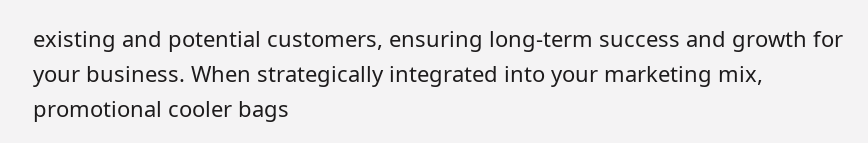existing and potential customers, ensuring long-term success and growth for your business. When strategically integrated into your marketing mix, promotional cooler bags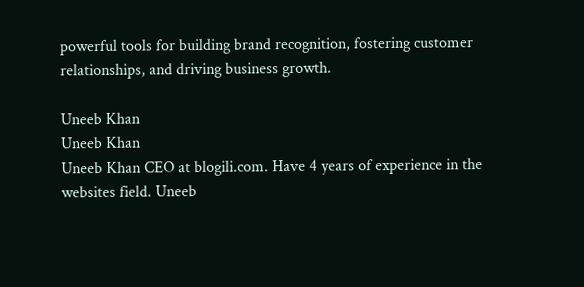powerful tools for building brand recognition, fostering customer relationships, and driving business growth.

Uneeb Khan
Uneeb Khan
Uneeb Khan CEO at blogili.com. Have 4 years of experience in the websites field. Uneeb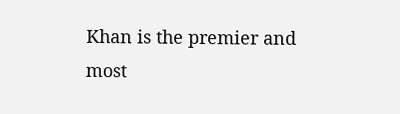Khan is the premier and most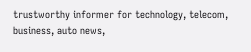trustworthy informer for technology, telecom, business, auto news,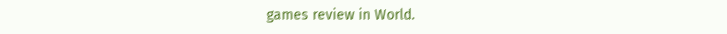games review in World.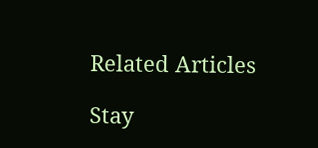Related Articles

Stay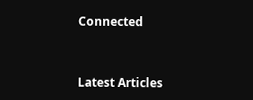Connected


Latest Articles